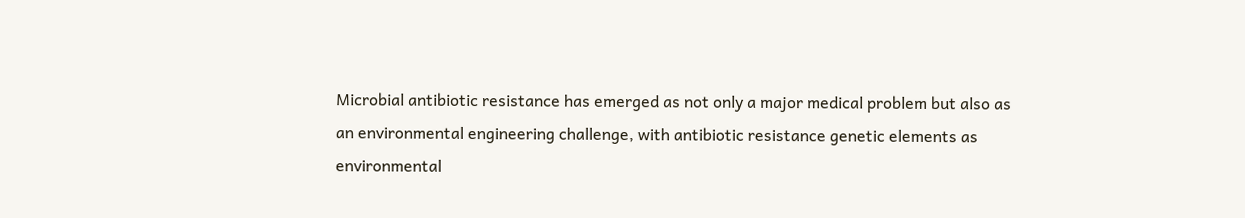Microbial antibiotic resistance has emerged as not only a major medical problem but also as an environmental engineering challenge, with antibiotic resistance genetic elements as environmental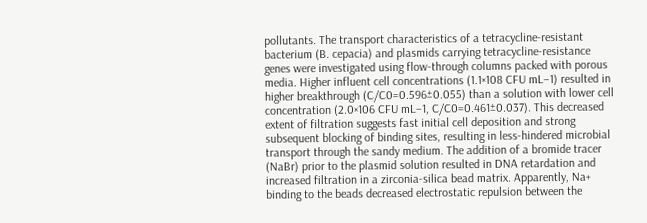pollutants. The transport characteristics of a tetracycline-resistant bacterium (B. cepacia) and plasmids carrying tetracycline-resistance genes were investigated using flow-through columns packed with porous media. Higher influent cell concentrations (1.1×108 CFU mL−1) resulted in higher breakthrough (C/C0=0.596±0.055) than a solution with lower cell concentration (2.0×106 CFU mL−1, C/C0=0.461±0.037). This decreased extent of filtration suggests fast initial cell deposition and strong subsequent blocking of binding sites, resulting in less-hindered microbial transport through the sandy medium. The addition of a bromide tracer (NaBr) prior to the plasmid solution resulted in DNA retardation and increased filtration in a zirconia-silica bead matrix. Apparently, Na+ binding to the beads decreased electrostatic repulsion between the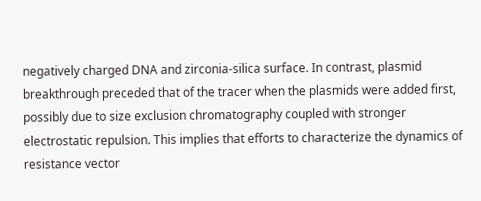negatively charged DNA and zirconia-silica surface. In contrast, plasmid breakthrough preceded that of the tracer when the plasmids were added first, possibly due to size exclusion chromatography coupled with stronger electrostatic repulsion. This implies that efforts to characterize the dynamics of resistance vector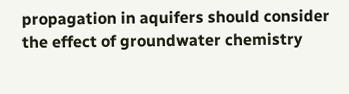propagation in aquifers should consider the effect of groundwater chemistry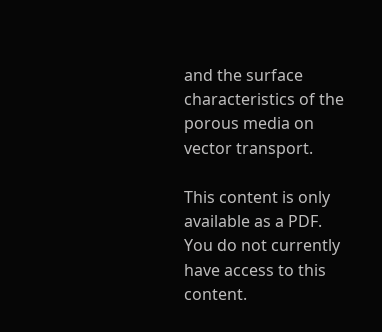and the surface characteristics of the porous media on vector transport.

This content is only available as a PDF.
You do not currently have access to this content.